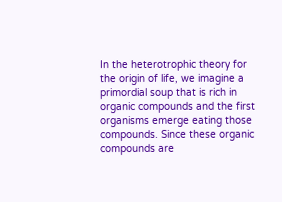In the heterotrophic theory for the origin of life, we imagine a primordial soup that is rich in organic compounds and the first organisms emerge eating those compounds. Since these organic compounds are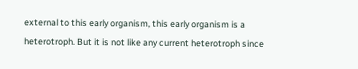external to this early organism, this early organism is a heterotroph. But it is not like any current heterotroph since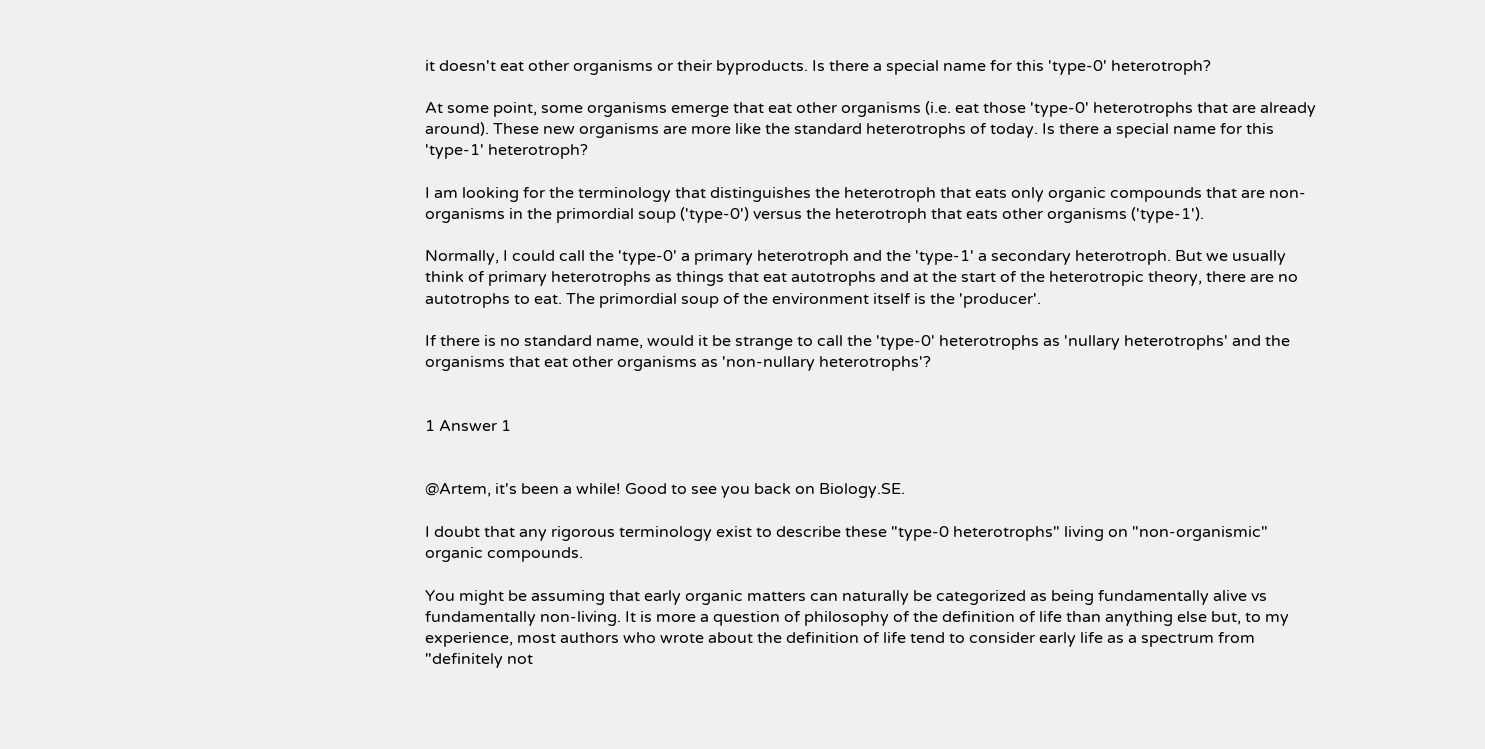it doesn't eat other organisms or their byproducts. Is there a special name for this 'type-0' heterotroph?

At some point, some organisms emerge that eat other organisms (i.e. eat those 'type-0' heterotrophs that are already around). These new organisms are more like the standard heterotrophs of today. Is there a special name for this 'type-1' heterotroph?

I am looking for the terminology that distinguishes the heterotroph that eats only organic compounds that are non-organisms in the primordial soup ('type-0') versus the heterotroph that eats other organisms ('type-1').

Normally, I could call the 'type-0' a primary heterotroph and the 'type-1' a secondary heterotroph. But we usually think of primary heterotrophs as things that eat autotrophs and at the start of the heterotropic theory, there are no autotrophs to eat. The primordial soup of the environment itself is the 'producer'.

If there is no standard name, would it be strange to call the 'type-0' heterotrophs as 'nullary heterotrophs' and the organisms that eat other organisms as 'non-nullary heterotrophs'?


1 Answer 1


@Artem, it's been a while! Good to see you back on Biology.SE.

I doubt that any rigorous terminology exist to describe these "type-0 heterotrophs" living on "non-organismic" organic compounds.

You might be assuming that early organic matters can naturally be categorized as being fundamentally alive vs fundamentally non-living. It is more a question of philosophy of the definition of life than anything else but, to my experience, most authors who wrote about the definition of life tend to consider early life as a spectrum from "definitely not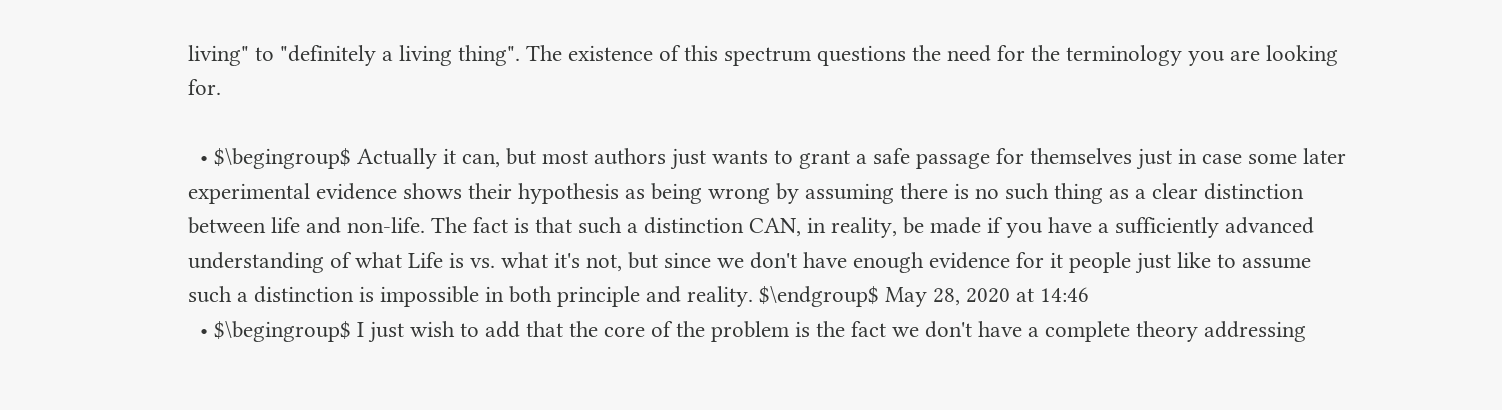living" to "definitely a living thing". The existence of this spectrum questions the need for the terminology you are looking for.

  • $\begingroup$ Actually it can, but most authors just wants to grant a safe passage for themselves just in case some later experimental evidence shows their hypothesis as being wrong by assuming there is no such thing as a clear distinction between life and non-life. The fact is that such a distinction CAN, in reality, be made if you have a sufficiently advanced understanding of what Life is vs. what it's not, but since we don't have enough evidence for it people just like to assume such a distinction is impossible in both principle and reality. $\endgroup$ May 28, 2020 at 14:46
  • $\begingroup$ I just wish to add that the core of the problem is the fact we don't have a complete theory addressing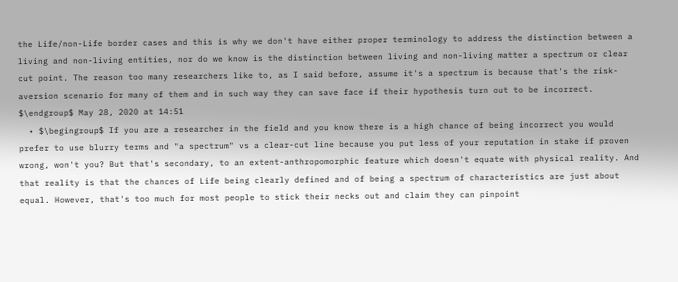the Life/non-Life border cases and this is why we don't have either proper terminology to address the distinction between a living and non-living entities, nor do we know is the distinction between living and non-living matter a spectrum or clear cut point. The reason too many researchers like to, as I said before, assume it's a spectrum is because that's the risk-aversion scenario for many of them and in such way they can save face if their hypothesis turn out to be incorrect. $\endgroup$ May 28, 2020 at 14:51
  • $\begingroup$ If you are a researcher in the field and you know there is a high chance of being incorrect you would prefer to use blurry terms and "a spectrum" vs a clear-cut line because you put less of your reputation in stake if proven wrong, won't you? But that's secondary, to an extent-anthropomorphic feature which doesn't equate with physical reality. And that reality is that the chances of Life being clearly defined and of being a spectrum of characteristics are just about equal. However, that's too much for most people to stick their necks out and claim they can pinpoint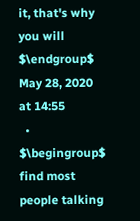it, that's why you will $\endgroup$ May 28, 2020 at 14:55
  • $\begingroup$ find most people talking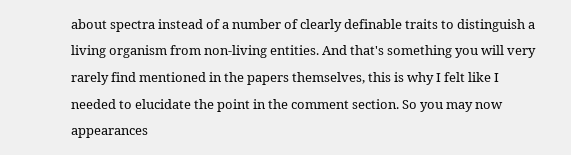about spectra instead of a number of clearly definable traits to distinguish a living organism from non-living entities. And that's something you will very rarely find mentioned in the papers themselves, this is why I felt like I needed to elucidate the point in the comment section. So you may now appearances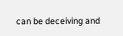can be deceiving and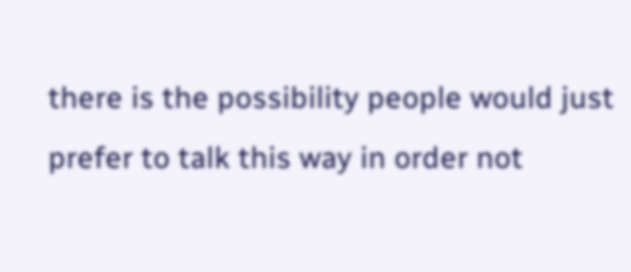there is the possibility people would just prefer to talk this way in order not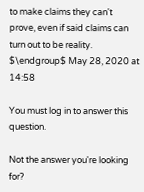to make claims they can't prove, even if said claims can turn out to be reality. $\endgroup$ May 28, 2020 at 14:58

You must log in to answer this question.

Not the answer you're looking for?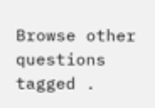Browse other questions tagged .